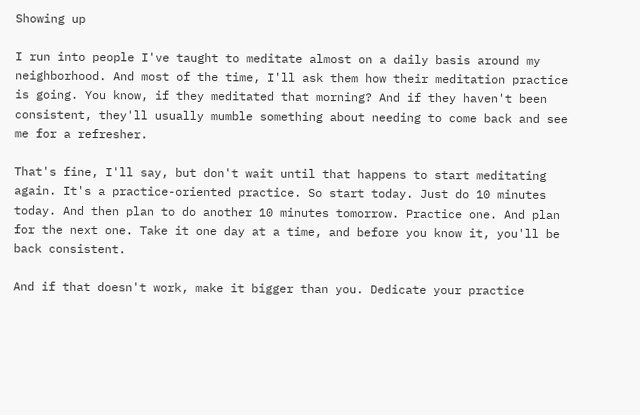Showing up

I run into people I've taught to meditate almost on a daily basis around my neighborhood. And most of the time, I'll ask them how their meditation practice is going. You know, if they meditated that morning? And if they haven't been consistent, they'll usually mumble something about needing to come back and see me for a refresher.

That's fine, I'll say, but don't wait until that happens to start meditating again. It's a practice-oriented practice. So start today. Just do 10 minutes today. And then plan to do another 10 minutes tomorrow. Practice one. And plan for the next one. Take it one day at a time, and before you know it, you'll be back consistent.

And if that doesn't work, make it bigger than you. Dedicate your practice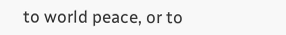to world peace, or to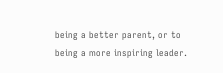being a better parent, or to being a more inspiring leader.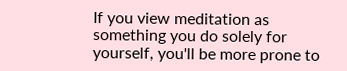If you view meditation as something you do solely for yourself, you'll be more prone to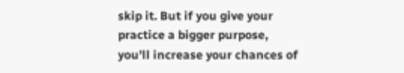skip it. But if you give your practice a bigger purpose, you'll increase your chances of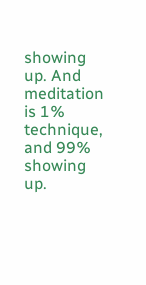showing up. And meditation is 1% technique, and 99% showing up.